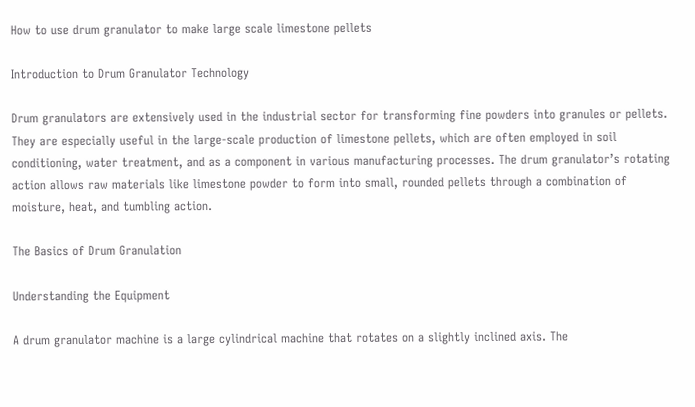How to use drum granulator to make large scale limestone pellets

Introduction to Drum Granulator Technology

Drum granulators are extensively used in the industrial sector for transforming fine powders into granules or pellets. They are especially useful in the large-scale production of limestone pellets, which are often employed in soil conditioning, water treatment, and as a component in various manufacturing processes. The drum granulator’s rotating action allows raw materials like limestone powder to form into small, rounded pellets through a combination of moisture, heat, and tumbling action.

The Basics of Drum Granulation

Understanding the Equipment

A drum granulator machine is a large cylindrical machine that rotates on a slightly inclined axis. The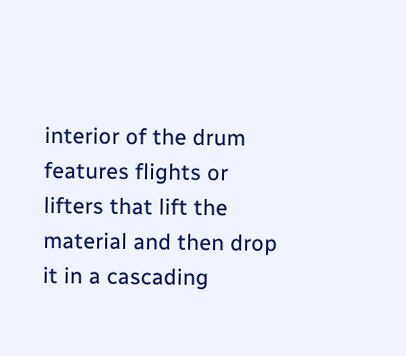interior of the drum features flights or lifters that lift the material and then drop it in a cascading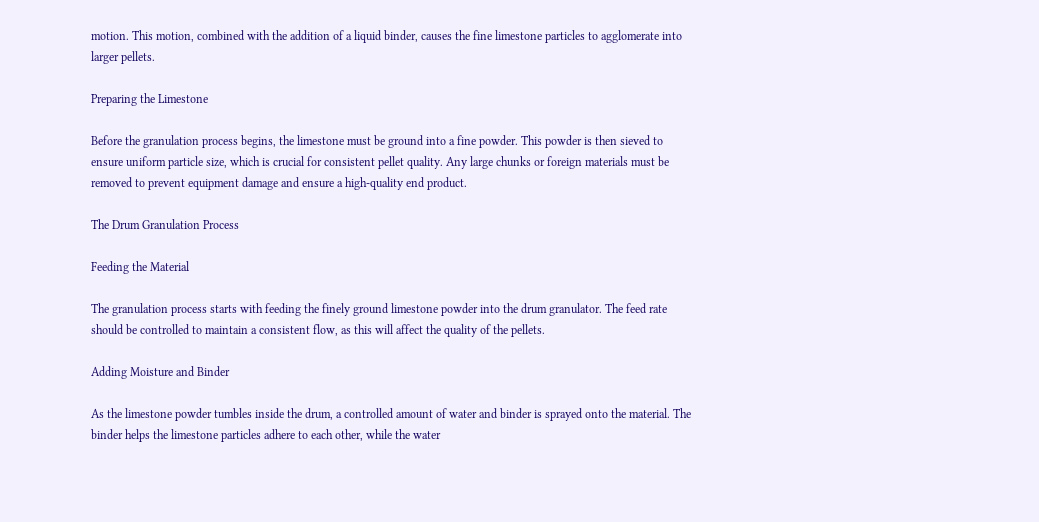motion. This motion, combined with the addition of a liquid binder, causes the fine limestone particles to agglomerate into larger pellets.

Preparing the Limestone

Before the granulation process begins, the limestone must be ground into a fine powder. This powder is then sieved to ensure uniform particle size, which is crucial for consistent pellet quality. Any large chunks or foreign materials must be removed to prevent equipment damage and ensure a high-quality end product.

The Drum Granulation Process

Feeding the Material

The granulation process starts with feeding the finely ground limestone powder into the drum granulator. The feed rate should be controlled to maintain a consistent flow, as this will affect the quality of the pellets.

Adding Moisture and Binder

As the limestone powder tumbles inside the drum, a controlled amount of water and binder is sprayed onto the material. The binder helps the limestone particles adhere to each other, while the water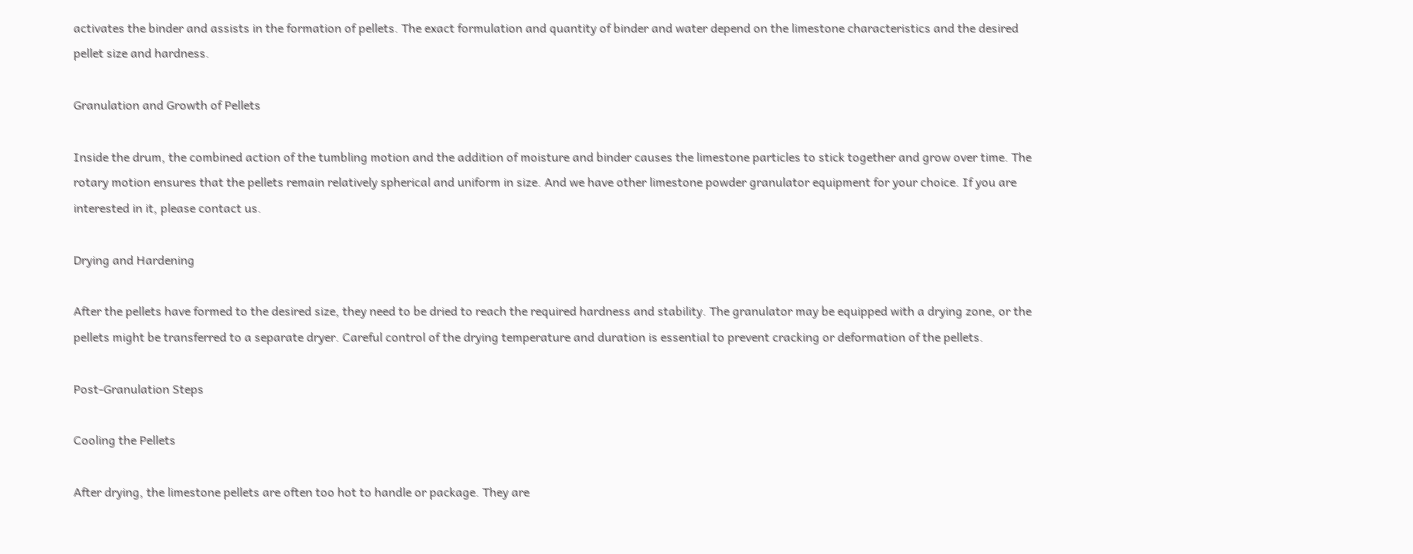activates the binder and assists in the formation of pellets. The exact formulation and quantity of binder and water depend on the limestone characteristics and the desired pellet size and hardness.

Granulation and Growth of Pellets

Inside the drum, the combined action of the tumbling motion and the addition of moisture and binder causes the limestone particles to stick together and grow over time. The rotary motion ensures that the pellets remain relatively spherical and uniform in size. And we have other limestone powder granulator equipment for your choice. If you are interested in it, please contact us.

Drying and Hardening

After the pellets have formed to the desired size, they need to be dried to reach the required hardness and stability. The granulator may be equipped with a drying zone, or the pellets might be transferred to a separate dryer. Careful control of the drying temperature and duration is essential to prevent cracking or deformation of the pellets.

Post-Granulation Steps

Cooling the Pellets

After drying, the limestone pellets are often too hot to handle or package. They are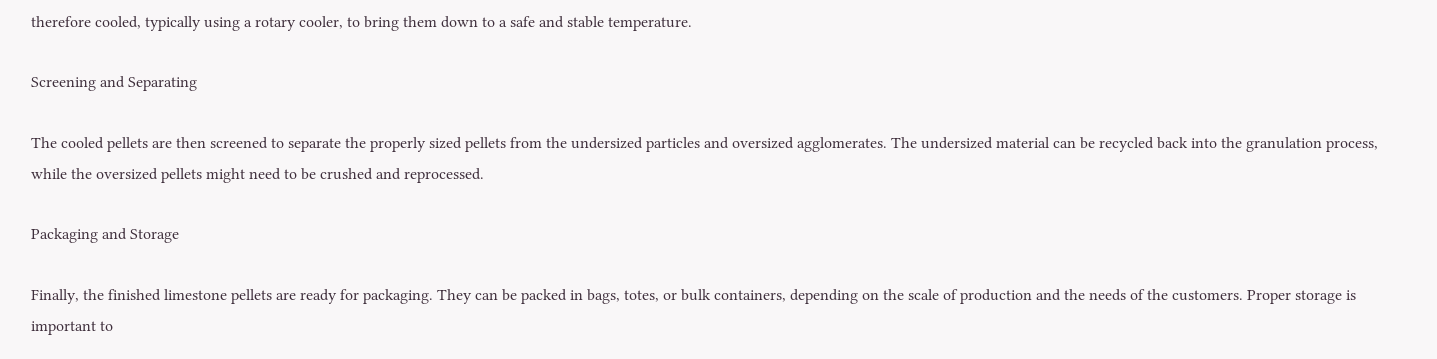therefore cooled, typically using a rotary cooler, to bring them down to a safe and stable temperature.

Screening and Separating

The cooled pellets are then screened to separate the properly sized pellets from the undersized particles and oversized agglomerates. The undersized material can be recycled back into the granulation process, while the oversized pellets might need to be crushed and reprocessed.

Packaging and Storage

Finally, the finished limestone pellets are ready for packaging. They can be packed in bags, totes, or bulk containers, depending on the scale of production and the needs of the customers. Proper storage is important to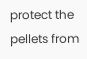protect the pellets from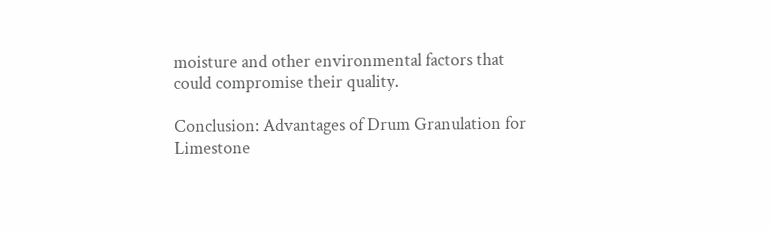moisture and other environmental factors that could compromise their quality.

Conclusion: Advantages of Drum Granulation for Limestone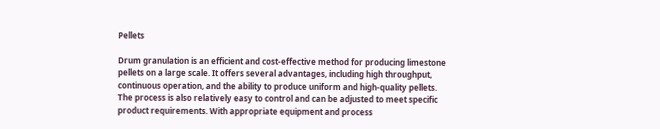Pellets

Drum granulation is an efficient and cost-effective method for producing limestone pellets on a large scale. It offers several advantages, including high throughput, continuous operation, and the ability to produce uniform and high-quality pellets. The process is also relatively easy to control and can be adjusted to meet specific product requirements. With appropriate equipment and process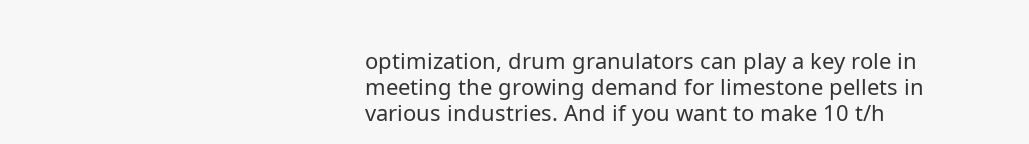optimization, drum granulators can play a key role in meeting the growing demand for limestone pellets in various industries. And if you want to make 10 t/h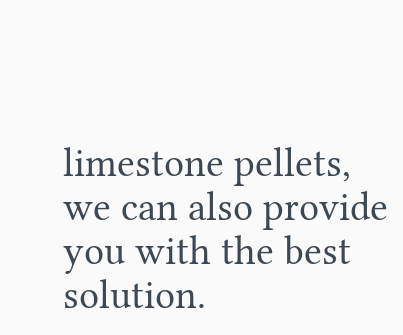limestone pellets, we can also provide you with the best solution.